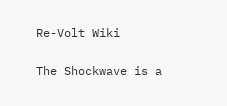Re-Volt Wiki

The Shockwave is a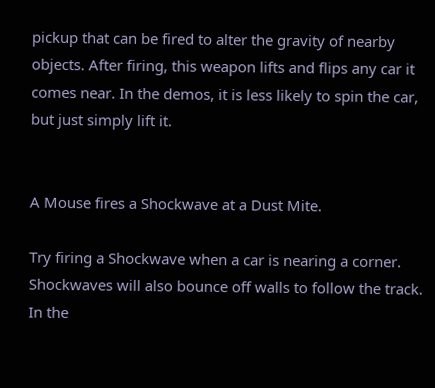pickup that can be fired to alter the gravity of nearby objects. After firing, this weapon lifts and flips any car it comes near. In the demos, it is less likely to spin the car, but just simply lift it.


A Mouse fires a Shockwave at a Dust Mite.

Try firing a Shockwave when a car is nearing a corner. Shockwaves will also bounce off walls to follow the track. In the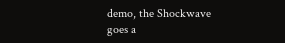demo, the Shockwave goes a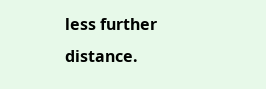less further distance.